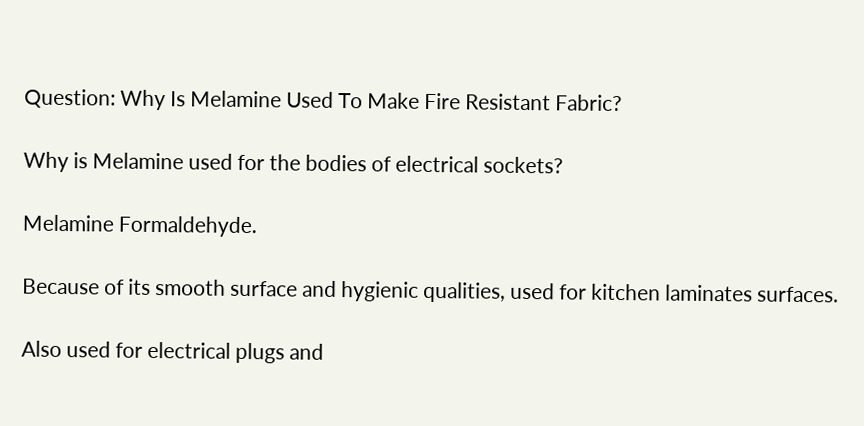Question: Why Is Melamine Used To Make Fire Resistant Fabric?

Why is Melamine used for the bodies of electrical sockets?

Melamine Formaldehyde.

Because of its smooth surface and hygienic qualities, used for kitchen laminates surfaces.

Also used for electrical plugs and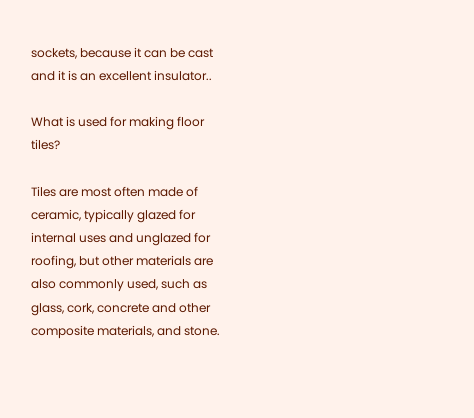sockets, because it can be cast and it is an excellent insulator..

What is used for making floor tiles?

Tiles are most often made of ceramic, typically glazed for internal uses and unglazed for roofing, but other materials are also commonly used, such as glass, cork, concrete and other composite materials, and stone.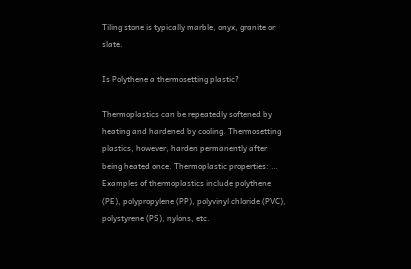Tiling stone is typically marble, onyx, granite or slate.

Is Polythene a thermosetting plastic?

Thermoplastics can be repeatedly softened by heating and hardened by cooling. Thermosetting plastics, however, harden permanently after being heated once. Thermoplastic properties: … Examples of thermoplastics include polythene (PE), polypropylene (PP), polyvinyl chloride (PVC), polystyrene (PS), nylons, etc.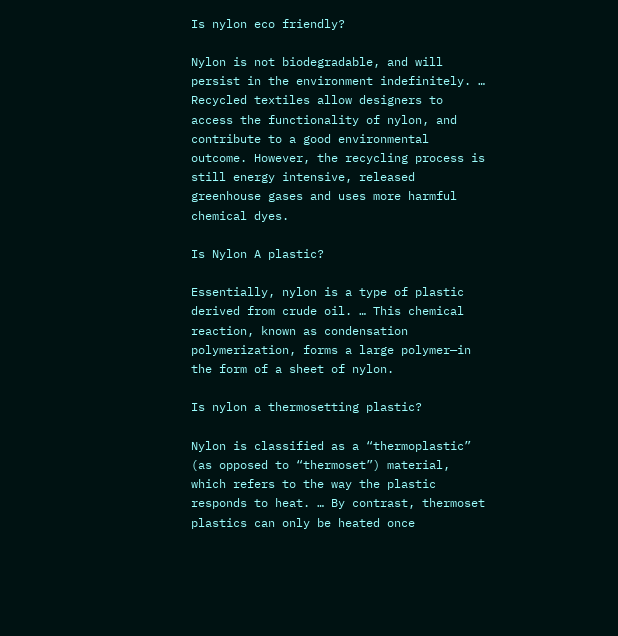Is nylon eco friendly?

Nylon is not biodegradable, and will persist in the environment indefinitely. … Recycled textiles allow designers to access the functionality of nylon, and contribute to a good environmental outcome. However, the recycling process is still energy intensive, released greenhouse gases and uses more harmful chemical dyes.

Is Nylon A plastic?

Essentially, nylon is a type of plastic derived from crude oil. … This chemical reaction, known as condensation polymerization, forms a large polymer—in the form of a sheet of nylon.

Is nylon a thermosetting plastic?

Nylon is classified as a “thermoplastic” (as opposed to “thermoset”) material, which refers to the way the plastic responds to heat. … By contrast, thermoset plastics can only be heated once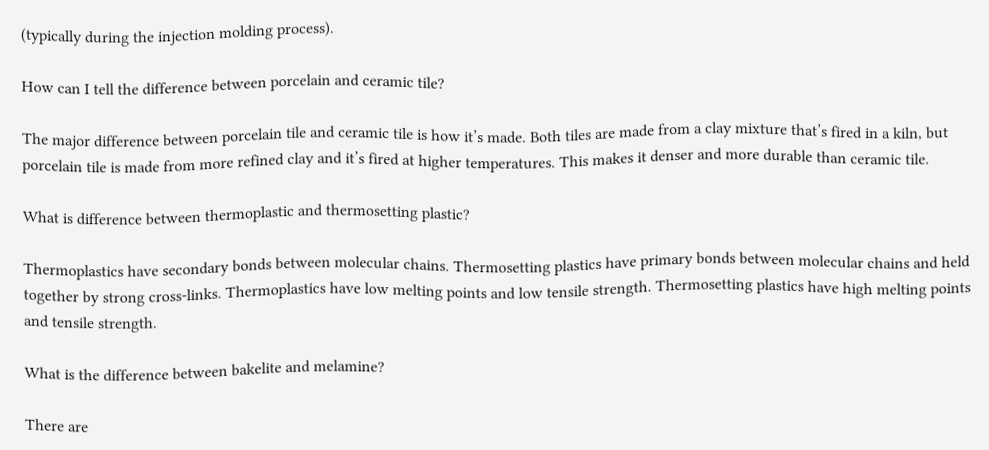(typically during the injection molding process).

How can I tell the difference between porcelain and ceramic tile?

The major difference between porcelain tile and ceramic tile is how it’s made. Both tiles are made from a clay mixture that’s fired in a kiln, but porcelain tile is made from more refined clay and it’s fired at higher temperatures. This makes it denser and more durable than ceramic tile.

What is difference between thermoplastic and thermosetting plastic?

Thermoplastics have secondary bonds between molecular chains. Thermosetting plastics have primary bonds between molecular chains and held together by strong cross-links. Thermoplastics have low melting points and low tensile strength. Thermosetting plastics have high melting points and tensile strength.

What is the difference between bakelite and melamine?

There are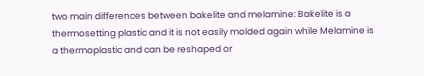two main differences between bakelite and melamine: Bakelite is a thermosetting plastic and it is not easily molded again while Melamine is a thermoplastic and can be reshaped or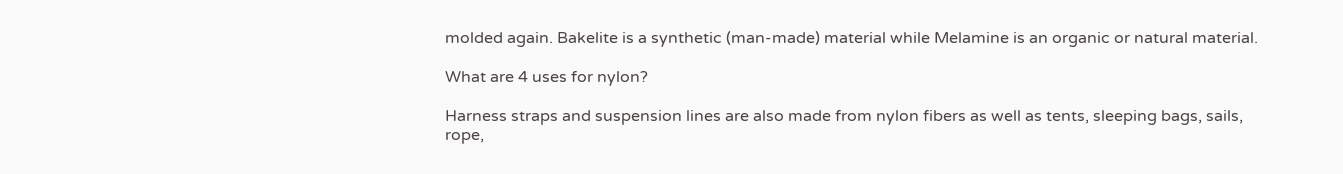molded again. Bakelite is a synthetic (man-made) material while Melamine is an organic or natural material.

What are 4 uses for nylon?

Harness straps and suspension lines are also made from nylon fibers as well as tents, sleeping bags, sails, rope,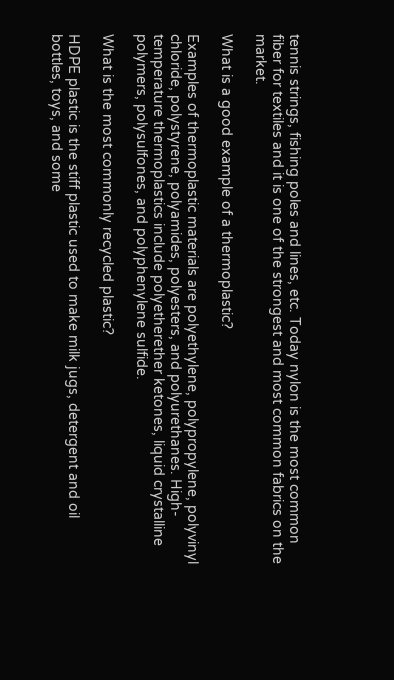tennis strings, fishing poles and lines, etc. Today nylon is the most common fiber for textiles and it is one of the strongest and most common fabrics on the market.

What is a good example of a thermoplastic?

Examples of thermoplastic materials are polyethylene, polypropylene, polyvinyl chloride, polystyrene, polyamides, polyesters, and polyurethanes. High-temperature thermoplastics include polyetherether ketones, liquid crystalline polymers, polysulfones, and polyphenylene sulfide.

What is the most commonly recycled plastic?

HDPE plastic is the stiff plastic used to make milk jugs, detergent and oil bottles, toys, and some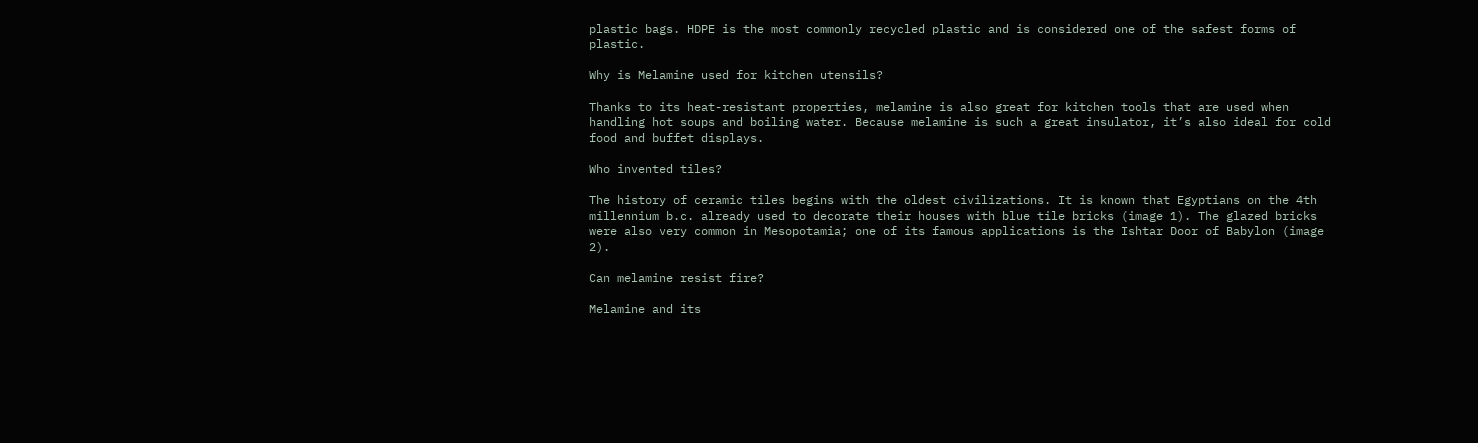plastic bags. HDPE is the most commonly recycled plastic and is considered one of the safest forms of plastic.

Why is Melamine used for kitchen utensils?

Thanks to its heat-resistant properties, melamine is also great for kitchen tools that are used when handling hot soups and boiling water. Because melamine is such a great insulator, it’s also ideal for cold food and buffet displays.

Who invented tiles?

The history of ceramic tiles begins with the oldest civilizations. It is known that Egyptians on the 4th millennium b.c. already used to decorate their houses with blue tile bricks (image 1). The glazed bricks were also very common in Mesopotamia; one of its famous applications is the Ishtar Door of Babylon (image 2).

Can melamine resist fire?

Melamine and its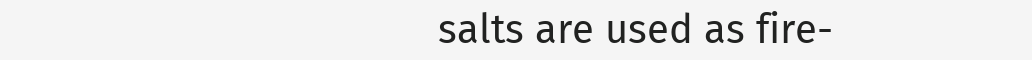salts are used as fire-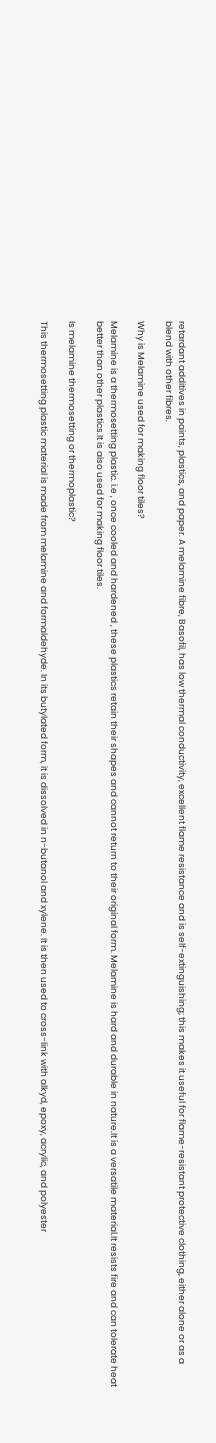retardant additives in paints, plastics, and paper. A melamine fibre, Basofil, has low thermal conductivity, excellent flame resistance and is self-extinguishing; this makes it useful for flame-resistant protective clothing, either alone or as a blend with other fibres.

Why is Melamine used for making floor tiles?

Melamine is a thermosetting plastic. i.e , once cooled and hardened , these plastics retain their shapes and cannot return to their original form. Melamine is hard and durable in nature.It is a versatile material.It resists fire and can tolerate heat better than other plastics.It is also used for making floor tiles.

Is melamine thermosetting or thermoplastic?

This thermosetting plastic material is made from melamine and formaldehyde. In its butylated form, it is dissolved in n-butanol and xylene. It is then used to cross-link with alkyd, epoxy, acrylic, and polyester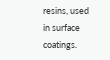resins, used in surface coatings.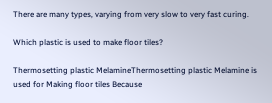There are many types, varying from very slow to very fast curing.

Which plastic is used to make floor tiles?

Thermosetting plastic MelamineThermosetting plastic Melamine is used for Making floor tiles Because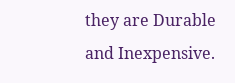they are Durable and Inexpensive.